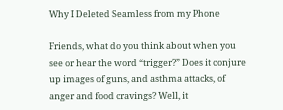Why I Deleted Seamless from my Phone

Friends, what do you think about when you see or hear the word “trigger?” Does it conjure up images of guns, and asthma attacks, of anger and food cravings? Well, it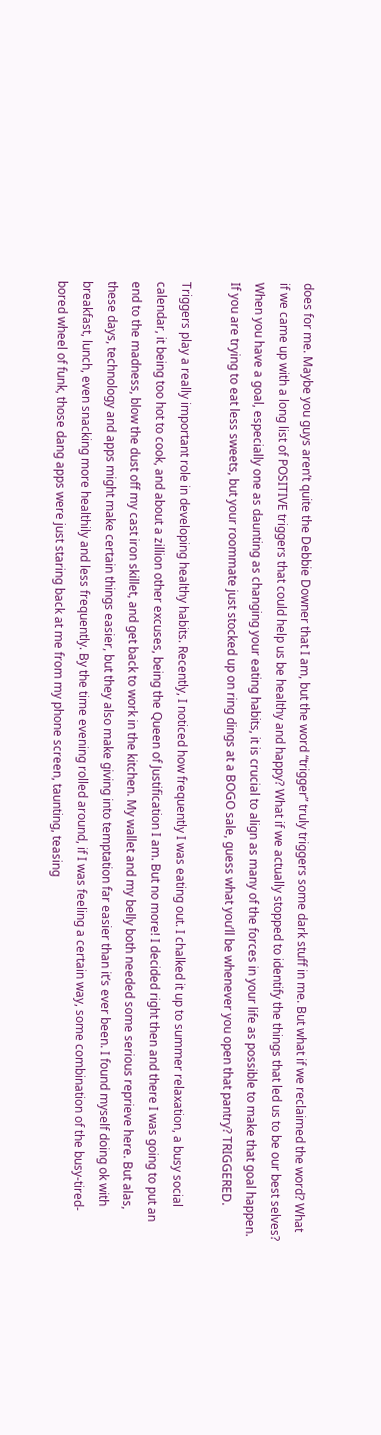does for me. Maybe you guys aren’t quite the Debbie Downer that I am, but the word “trigger” truly triggers some dark stuff in me. But what if we reclaimed the word? What if we came up with a long list of POSITIVE triggers that could help us be healthy and happy? What if we actually stopped to identify the things that led us to be our best selves? When you have a goal, especially one as daunting as changing your eating habits, it is crucial to align as many of the forces in your life as possible to make that goal happen. If you are trying to eat less sweets, but your roommate just stocked up on ring dings at a BOGO sale, guess what you’ll be whenever you open that pantry? TRIGGERED.

Triggers play a really important role in developing healthy habits. Recently, I noticed how frequently I was eating out. I chalked it up to summer relaxation, a busy social calendar, it being too hot to cook, and about a zillion other excuses, being the Queen of Justification I am. But no more! I decided right then and there I was going to put an end to the madness, blow the dust off my cast iron skillet, and get back to work in the kitchen. My wallet and my belly both needed some serious reprieve here. But alas, these days, technology and apps might make certain things easier, but they also make giving into temptation far easier than it’s ever been. I found myself doing ok with breakfast, lunch, even snacking more healthily and less frequently. By the time evening rolled around, if I was feeling a certain way, some combination of the busy-tired-bored wheel of funk, those dang apps were just staring back at me from my phone screen, taunting, teasing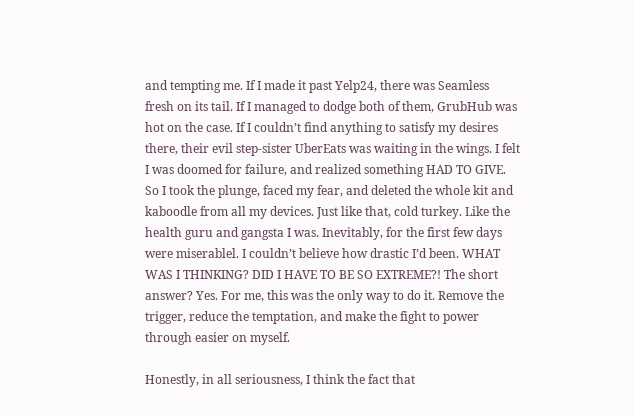and tempting me. If I made it past Yelp24, there was Seamless fresh on its tail. If I managed to dodge both of them, GrubHub was hot on the case. If I couldn’t find anything to satisfy my desires there, their evil step-sister UberEats was waiting in the wings. I felt I was doomed for failure, and realized something HAD TO GIVE. So I took the plunge, faced my fear, and deleted the whole kit and kaboodle from all my devices. Just like that, cold turkey. Like the health guru and gangsta I was. Inevitably, for the first few days were miserablel. I couldn’t believe how drastic I’d been. WHAT WAS I THINKING? DID I HAVE TO BE SO EXTREME?! The short answer? Yes. For me, this was the only way to do it. Remove the trigger, reduce the temptation, and make the fight to power through easier on myself.

Honestly, in all seriousness, I think the fact that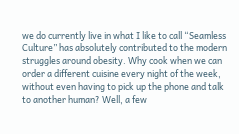we do currently live in what I like to call “Seamless Culture” has absolutely contributed to the modern struggles around obesity. Why cook when we can order a different cuisine every night of the week, without even having to pick up the phone and talk to another human? Well, a few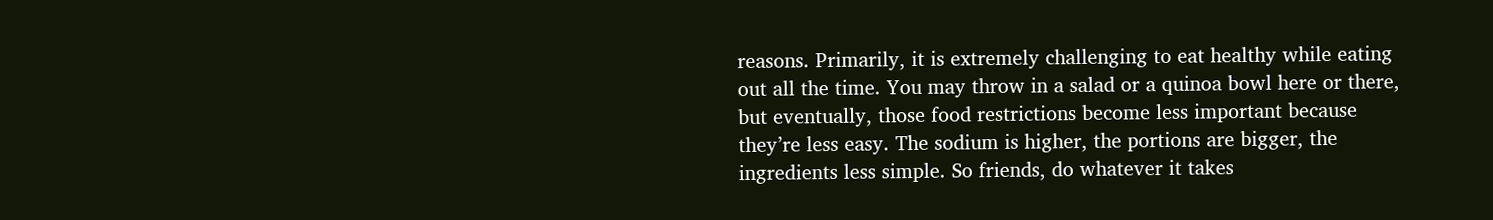reasons. Primarily, it is extremely challenging to eat healthy while eating out all the time. You may throw in a salad or a quinoa bowl here or there, but eventually, those food restrictions become less important because they’re less easy. The sodium is higher, the portions are bigger, the ingredients less simple. So friends, do whatever it takes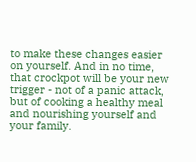to make these changes easier on yourself. And in no time, that crockpot will be your new trigger - not of a panic attack, but of cooking a healthy meal and nourishing yourself and your family.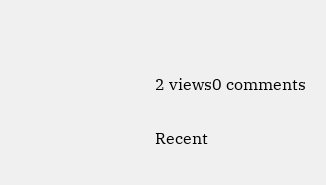2 views0 comments

Recent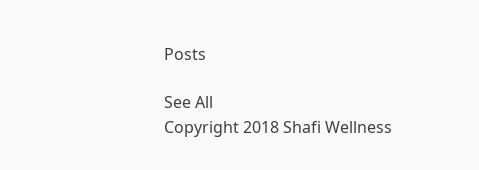Posts

See All
Copyright 2018 Shafi Wellness